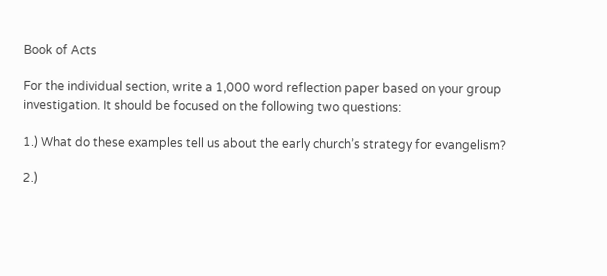Book of Acts

For the individual section, write a 1,000 word reflection paper based on your group investigation. It should be focused on the following two questions:

1.) What do these examples tell us about the early church’s strategy for evangelism?

2.)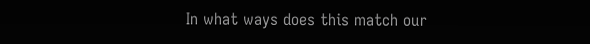In what ways does this match our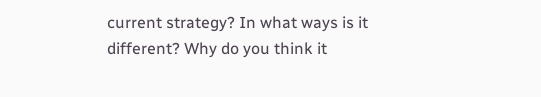current strategy? In what ways is it different? Why do you think it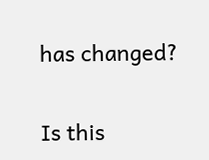has changed?

Is this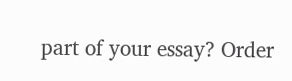part of your essay? Order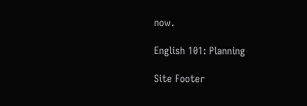now.

English 101: Planning

Site Footer